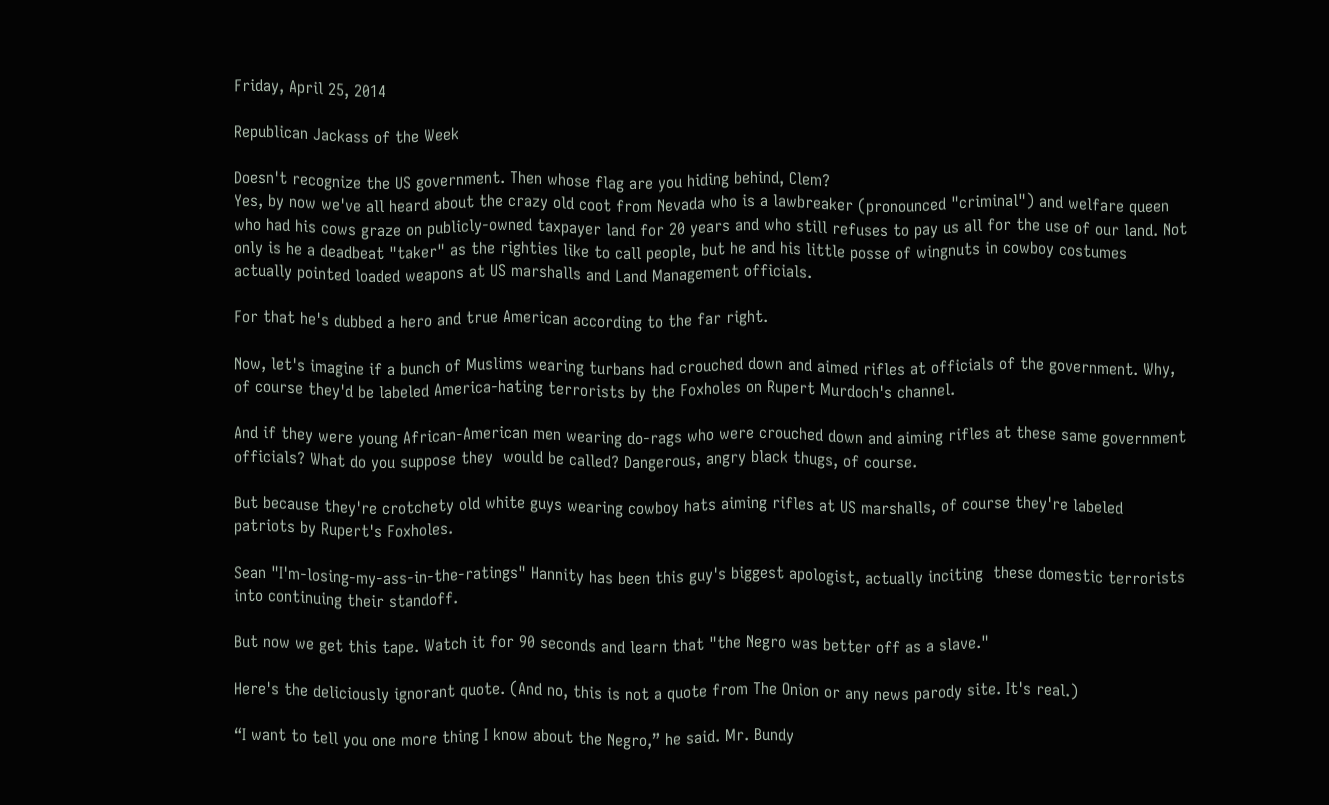Friday, April 25, 2014

Republican Jackass of the Week

Doesn't recognize the US government. Then whose flag are you hiding behind, Clem?
Yes, by now we've all heard about the crazy old coot from Nevada who is a lawbreaker (pronounced "criminal") and welfare queen who had his cows graze on publicly-owned taxpayer land for 20 years and who still refuses to pay us all for the use of our land. Not only is he a deadbeat "taker" as the righties like to call people, but he and his little posse of wingnuts in cowboy costumes actually pointed loaded weapons at US marshalls and Land Management officials.

For that he's dubbed a hero and true American according to the far right.

Now, let's imagine if a bunch of Muslims wearing turbans had crouched down and aimed rifles at officials of the government. Why, of course they'd be labeled America-hating terrorists by the Foxholes on Rupert Murdoch's channel.

And if they were young African-American men wearing do-rags who were crouched down and aiming rifles at these same government officials? What do you suppose they  would be called? Dangerous, angry black thugs, of course.

But because they're crotchety old white guys wearing cowboy hats aiming rifles at US marshalls, of course they're labeled patriots by Rupert's Foxholes.

Sean "I'm-losing-my-ass-in-the-ratings" Hannity has been this guy's biggest apologist, actually inciting  these domestic terrorists into continuing their standoff.

But now we get this tape. Watch it for 90 seconds and learn that "the Negro was better off as a slave."

Here's the deliciously ignorant quote. (And no, this is not a quote from The Onion or any news parody site. It's real.)

“I want to tell you one more thing I know about the Negro,” he said. Mr. Bundy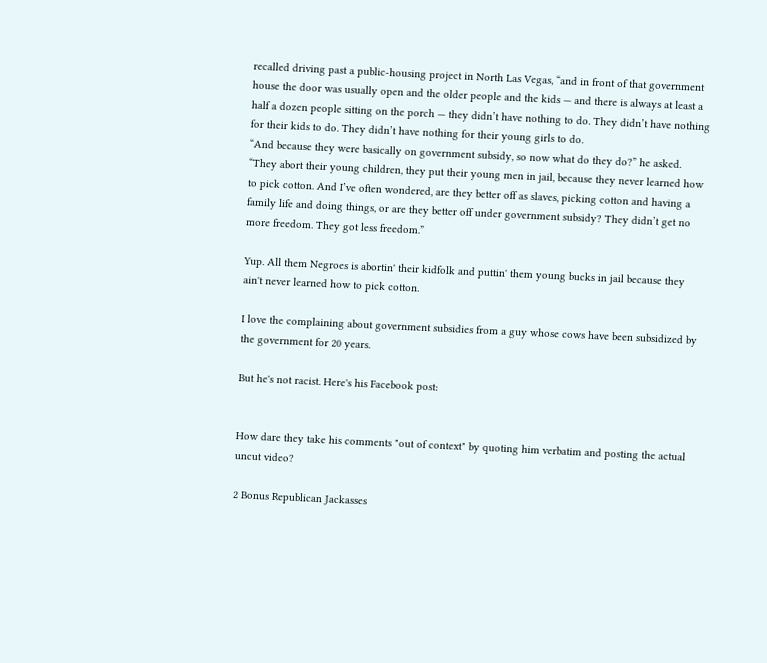recalled driving past a public-housing project in North Las Vegas, “and in front of that government house the door was usually open and the older people and the kids — and there is always at least a half a dozen people sitting on the porch — they didn’t have nothing to do. They didn’t have nothing for their kids to do. They didn’t have nothing for their young girls to do.
“And because they were basically on government subsidy, so now what do they do?” he asked. “They abort their young children, they put their young men in jail, because they never learned how to pick cotton. And I’ve often wondered, are they better off as slaves, picking cotton and having a family life and doing things, or are they better off under government subsidy? They didn’t get no more freedom. They got less freedom.”

Yup. All them Negroes is abortin' their kidfolk and puttin' them young bucks in jail because they ain't never learned how to pick cotton.

I love the complaining about government subsidies from a guy whose cows have been subsidized by the government for 20 years.

But he's not racist. Here's his Facebook post:


How dare they take his comments "out of context" by quoting him verbatim and posting the actual uncut video?

2 Bonus Republican Jackasses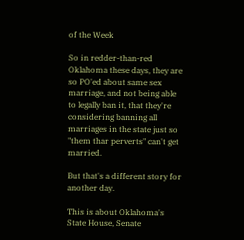of the Week

So in redder-than-red Oklahoma these days, they are so PO'ed about same sex marriage, and not being able to legally ban it, that they're considering banning all marriages in the state just so "them thar perverts" can't get married.

But that's a different story for another day.

This is about Oklahoma's State House, Senate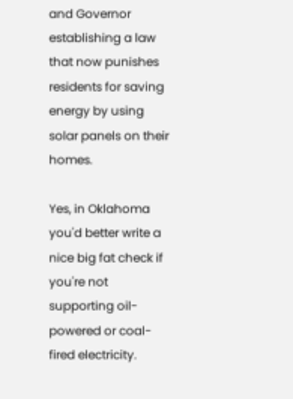and Governor establishing a law that now punishes residents for saving energy by using solar panels on their homes.

Yes, in Oklahoma you'd better write a nice big fat check if you're not supporting oil-powered or coal-fired electricity.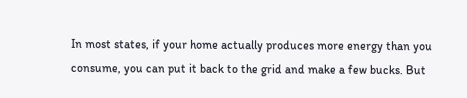In most states, if your home actually produces more energy than you consume, you can put it back to the grid and make a few bucks. But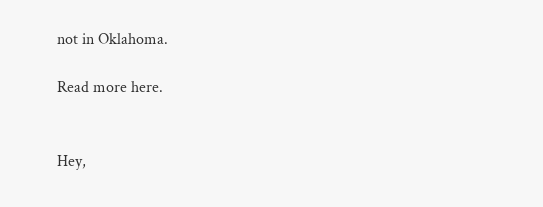not in Oklahoma.

Read more here.


Hey,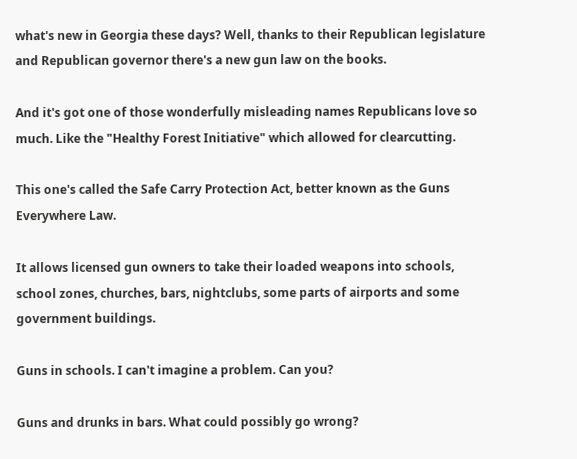what's new in Georgia these days? Well, thanks to their Republican legislature and Republican governor there's a new gun law on the books.

And it's got one of those wonderfully misleading names Republicans love so much. Like the "Healthy Forest Initiative" which allowed for clearcutting.

This one's called the Safe Carry Protection Act, better known as the Guns Everywhere Law.

It allows licensed gun owners to take their loaded weapons into schools, school zones, churches, bars, nightclubs, some parts of airports and some government buildings.

Guns in schools. I can't imagine a problem. Can you?

Guns and drunks in bars. What could possibly go wrong?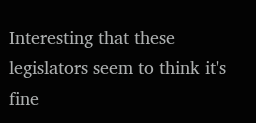Interesting that these legislators seem to think it's fine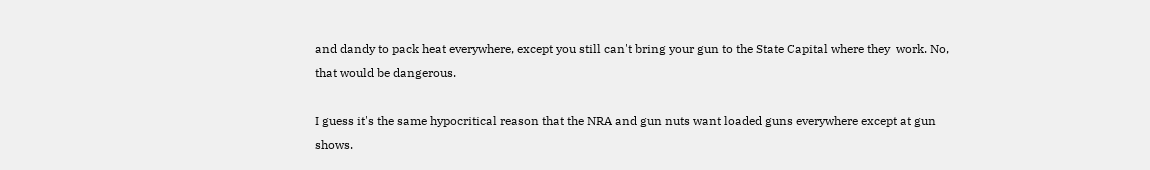and dandy to pack heat everywhere, except you still can't bring your gun to the State Capital where they  work. No, that would be dangerous.

I guess it's the same hypocritical reason that the NRA and gun nuts want loaded guns everywhere except at gun shows.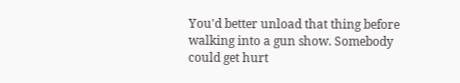You'd better unload that thing before walking into a gun show. Somebody could get hurt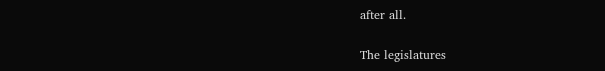after all.

The legislatures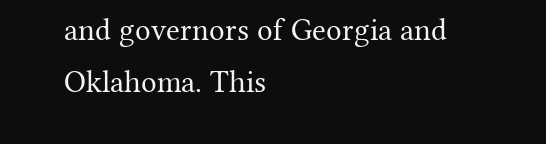and governors of Georgia and Oklahoma. This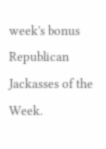week's bonus Republican Jackasses of the Week.